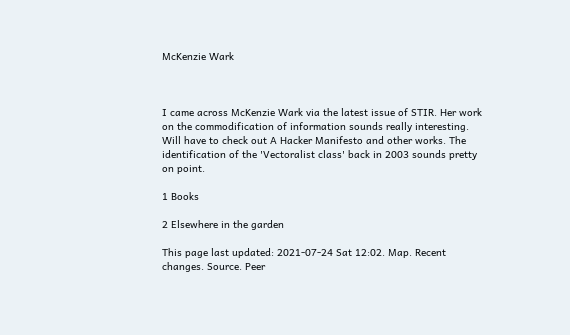McKenzie Wark



I came across McKenzie Wark via the latest issue of STIR. Her work on the commodification of information sounds really interesting. Will have to check out A Hacker Manifesto and other works. The identification of the 'Vectoralist class' back in 2003 sounds pretty on point.

1 Books

2 Elsewhere in the garden

This page last updated: 2021-07-24 Sat 12:02. Map. Recent changes. Source. Peer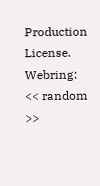Production License. Webring: << random >>